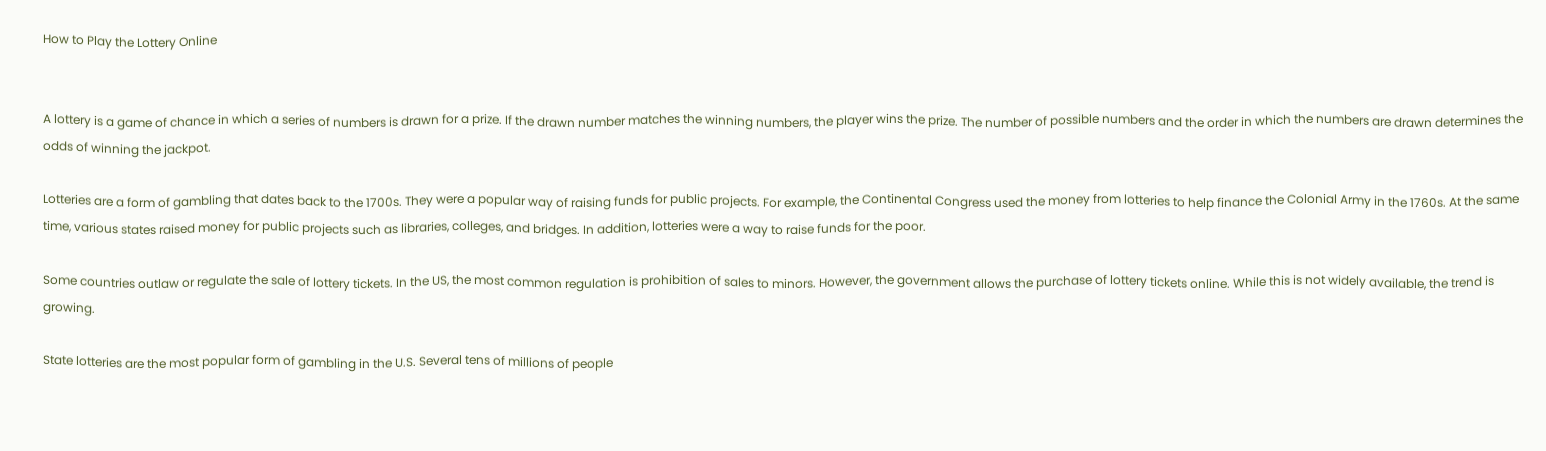How to Play the Lottery Online


A lottery is a game of chance in which a series of numbers is drawn for a prize. If the drawn number matches the winning numbers, the player wins the prize. The number of possible numbers and the order in which the numbers are drawn determines the odds of winning the jackpot.

Lotteries are a form of gambling that dates back to the 1700s. They were a popular way of raising funds for public projects. For example, the Continental Congress used the money from lotteries to help finance the Colonial Army in the 1760s. At the same time, various states raised money for public projects such as libraries, colleges, and bridges. In addition, lotteries were a way to raise funds for the poor.

Some countries outlaw or regulate the sale of lottery tickets. In the US, the most common regulation is prohibition of sales to minors. However, the government allows the purchase of lottery tickets online. While this is not widely available, the trend is growing.

State lotteries are the most popular form of gambling in the U.S. Several tens of millions of people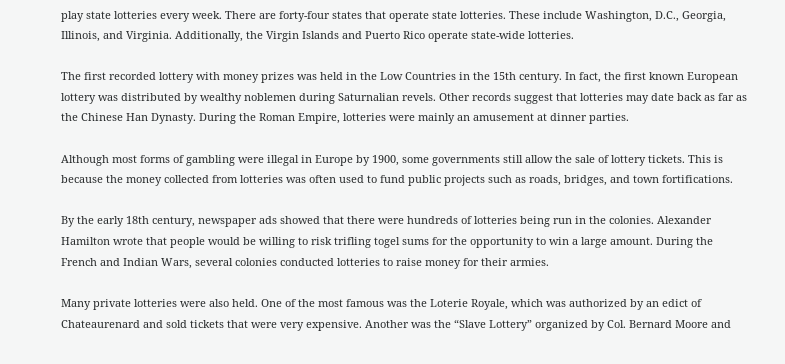play state lotteries every week. There are forty-four states that operate state lotteries. These include Washington, D.C., Georgia, Illinois, and Virginia. Additionally, the Virgin Islands and Puerto Rico operate state-wide lotteries.

The first recorded lottery with money prizes was held in the Low Countries in the 15th century. In fact, the first known European lottery was distributed by wealthy noblemen during Saturnalian revels. Other records suggest that lotteries may date back as far as the Chinese Han Dynasty. During the Roman Empire, lotteries were mainly an amusement at dinner parties.

Although most forms of gambling were illegal in Europe by 1900, some governments still allow the sale of lottery tickets. This is because the money collected from lotteries was often used to fund public projects such as roads, bridges, and town fortifications.

By the early 18th century, newspaper ads showed that there were hundreds of lotteries being run in the colonies. Alexander Hamilton wrote that people would be willing to risk trifling togel sums for the opportunity to win a large amount. During the French and Indian Wars, several colonies conducted lotteries to raise money for their armies.

Many private lotteries were also held. One of the most famous was the Loterie Royale, which was authorized by an edict of Chateaurenard and sold tickets that were very expensive. Another was the “Slave Lottery” organized by Col. Bernard Moore and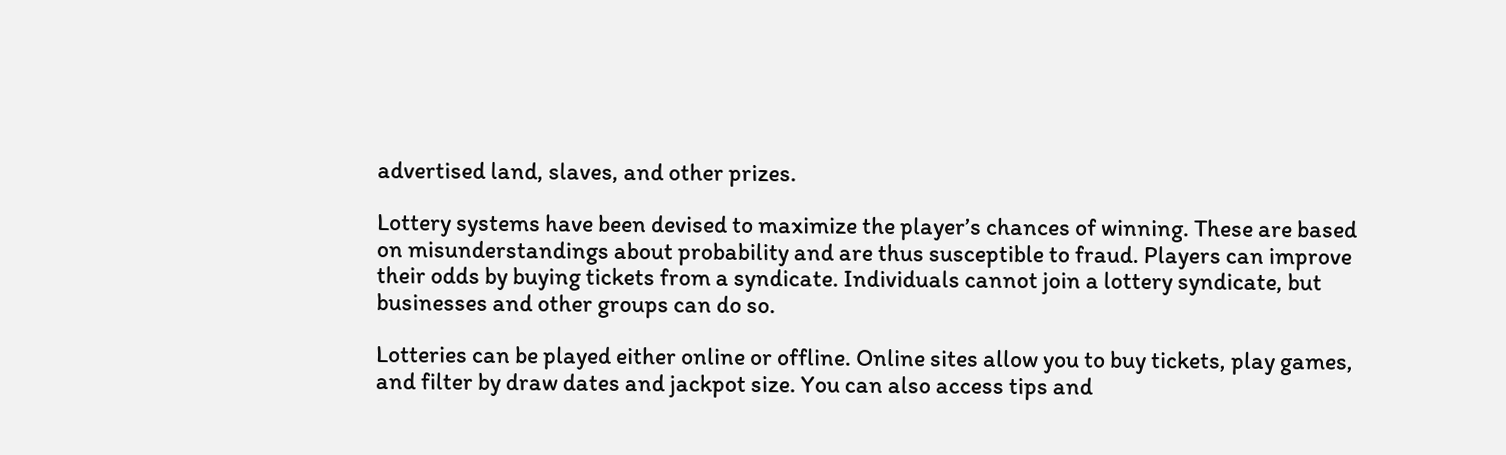advertised land, slaves, and other prizes.

Lottery systems have been devised to maximize the player’s chances of winning. These are based on misunderstandings about probability and are thus susceptible to fraud. Players can improve their odds by buying tickets from a syndicate. Individuals cannot join a lottery syndicate, but businesses and other groups can do so.

Lotteries can be played either online or offline. Online sites allow you to buy tickets, play games, and filter by draw dates and jackpot size. You can also access tips and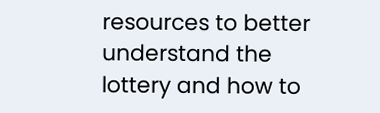resources to better understand the lottery and how to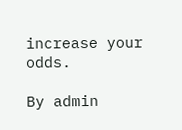increase your odds.

By admin